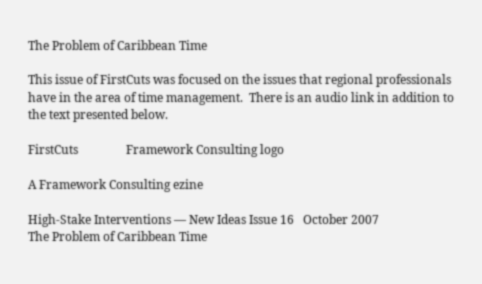The Problem of Caribbean Time

This issue of FirstCuts was focused on the issues that regional professionals have in the area of time management.  There is an audio link in addition to the text presented below.

FirstCuts                Framework Consulting logo

A Framework Consulting ezine

High-Stake Interventions — New Ideas Issue 16   October 2007
The Problem of Caribbean Time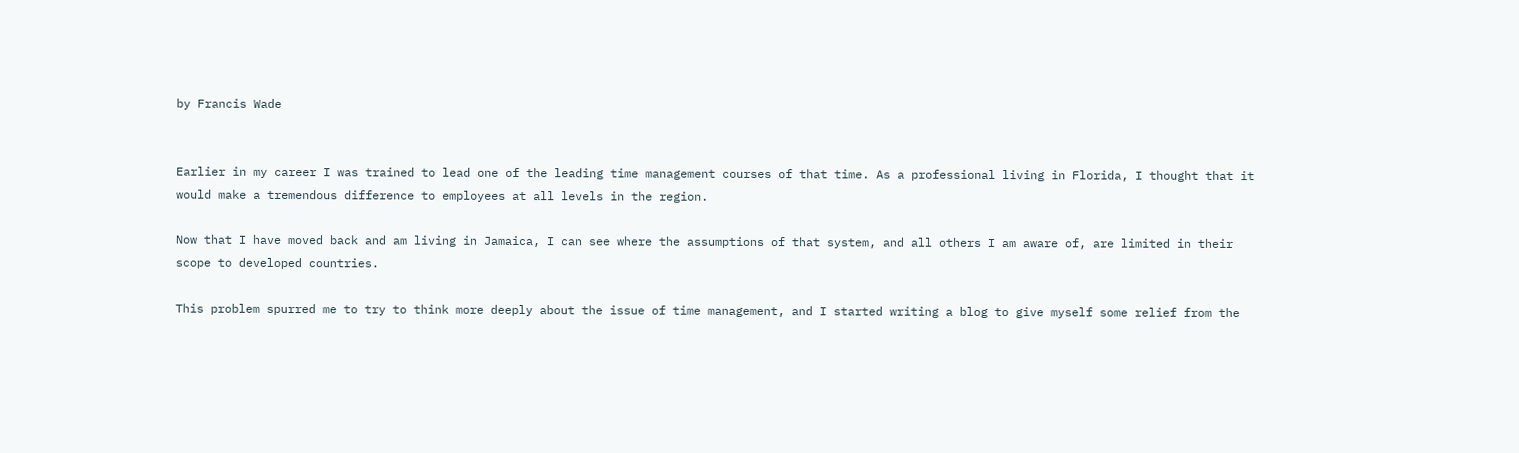by Francis Wade


Earlier in my career I was trained to lead one of the leading time management courses of that time. As a professional living in Florida, I thought that it would make a tremendous difference to employees at all levels in the region.

Now that I have moved back and am living in Jamaica, I can see where the assumptions of that system, and all others I am aware of, are limited in their scope to developed countries.

This problem spurred me to try to think more deeply about the issue of time management, and I started writing a blog to give myself some relief from the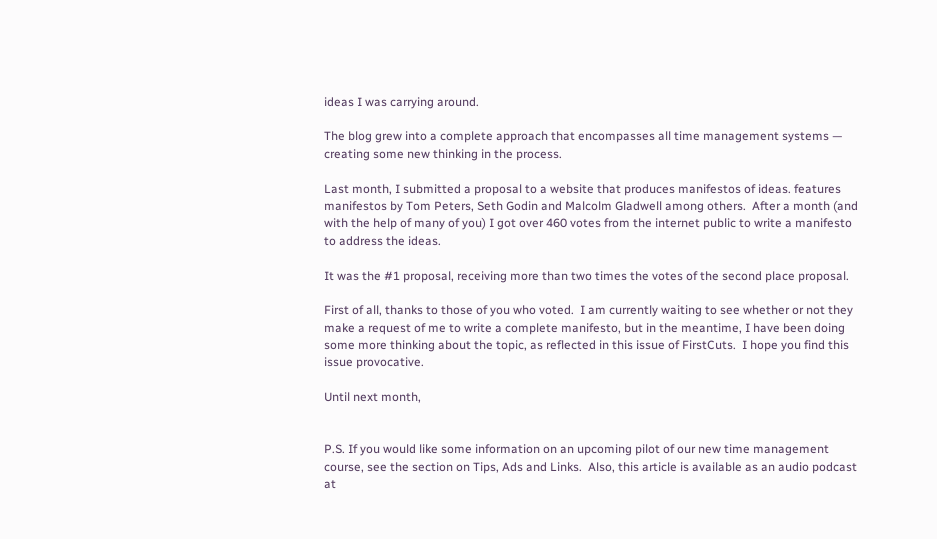ideas I was carrying around.

The blog grew into a complete approach that encompasses all time management systems — creating some new thinking in the process.

Last month, I submitted a proposal to a website that produces manifestos of ideas. features manifestos by Tom Peters, Seth Godin and Malcolm Gladwell among others.  After a month (and with the help of many of you) I got over 460 votes from the internet public to write a manifesto to address the ideas.

It was the #1 proposal, receiving more than two times the votes of the second place proposal.

First of all, thanks to those of you who voted.  I am currently waiting to see whether or not they make a request of me to write a complete manifesto, but in the meantime, I have been doing some more thinking about the topic, as reflected in this issue of FirstCuts.  I hope you find this issue provocative.

Until next month,


P.S. If you would like some information on an upcoming pilot of our new time management course, see the section on Tips, Ads and Links.  Also, this article is available as an audio podcast at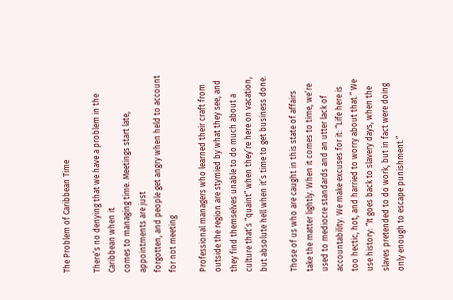The Problem of Caribbean Time

There’s no denying that we have a problem in the Caribbean when it
comes to managing time. Meetings start late, appointments are just
forgotten, and people get angry when held to account for not meeting

Professional managers who learned their craft from outside the region are stymied by what they see, and they find themselves unable to do much about a culture that’s “quaint” when they’re here on vacation, but absolute hell when it’s time to get business done.

Those of us who are caught in this state of affairs take the matter lightly. When it comes to time, we’re used to mediocre standards and an utter lack of accountability. We make excuses for it: “Life here is too hectic, hot, and harried to worry about that.” We use history: “It goes back to slavery days, when the slaves pretended to do work, but in fact were doing only enough to escape punishment.”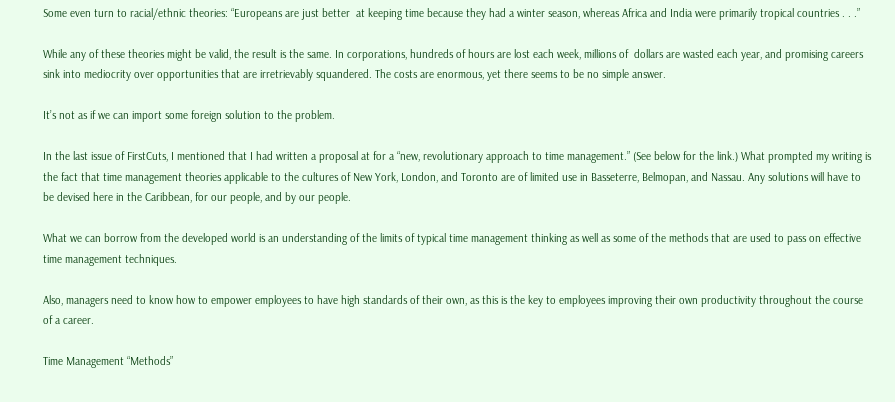Some even turn to racial/ethnic theories: “Europeans are just better  at keeping time because they had a winter season, whereas Africa and India were primarily tropical countries . . .”

While any of these theories might be valid, the result is the same. In corporations, hundreds of hours are lost each week, millions of  dollars are wasted each year, and promising careers sink into mediocrity over opportunities that are irretrievably squandered. The costs are enormous, yet there seems to be no simple answer.

It’s not as if we can import some foreign solution to the problem.

In the last issue of FirstCuts, I mentioned that I had written a proposal at for a “new, revolutionary approach to time management.” (See below for the link.) What prompted my writing is the fact that time management theories applicable to the cultures of New York, London, and Toronto are of limited use in Basseterre, Belmopan, and Nassau. Any solutions will have to be devised here in the Caribbean, for our people, and by our people.

What we can borrow from the developed world is an understanding of the limits of typical time management thinking as well as some of the methods that are used to pass on effective time management techniques.

Also, managers need to know how to empower employees to have high standards of their own, as this is the key to employees improving their own productivity throughout the course of a career.

Time Management “Methods”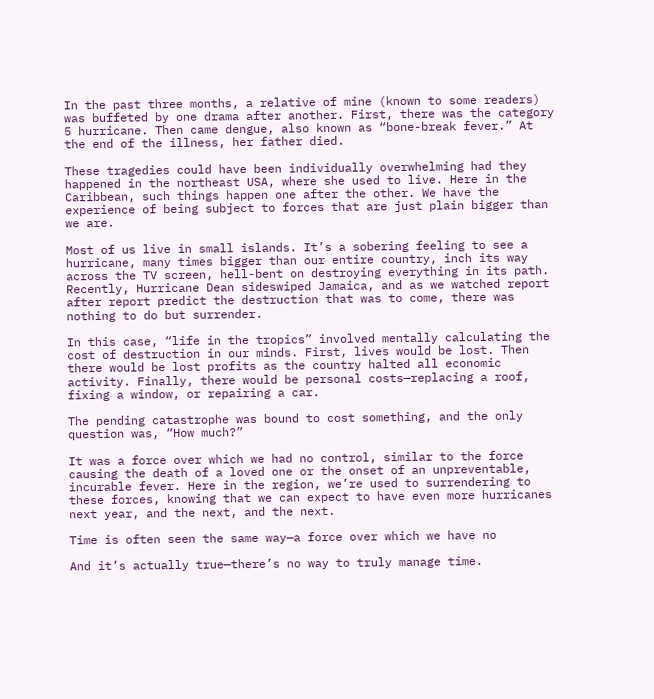In the past three months, a relative of mine (known to some readers)  was buffeted by one drama after another. First, there was the category 5 hurricane. Then came dengue, also known as “bone-break fever.” At the end of the illness, her father died.

These tragedies could have been individually overwhelming had they happened in the northeast USA, where she used to live. Here in the Caribbean, such things happen one after the other. We have the experience of being subject to forces that are just plain bigger than we are.

Most of us live in small islands. It’s a sobering feeling to see a hurricane, many times bigger than our entire country, inch its way across the TV screen, hell-bent on destroying everything in its path. Recently, Hurricane Dean sideswiped Jamaica, and as we watched report after report predict the destruction that was to come, there was nothing to do but surrender.

In this case, “life in the tropics” involved mentally calculating the cost of destruction in our minds. First, lives would be lost. Then there would be lost profits as the country halted all economic activity. Finally, there would be personal costs—replacing a roof, fixing a window, or repairing a car.

The pending catastrophe was bound to cost something, and the only question was, “How much?”

It was a force over which we had no control, similar to the force causing the death of a loved one or the onset of an unpreventable, incurable fever. Here in the region, we’re used to surrendering to these forces, knowing that we can expect to have even more hurricanes next year, and the next, and the next.

Time is often seen the same way—a force over which we have no

And it’s actually true—there’s no way to truly manage time.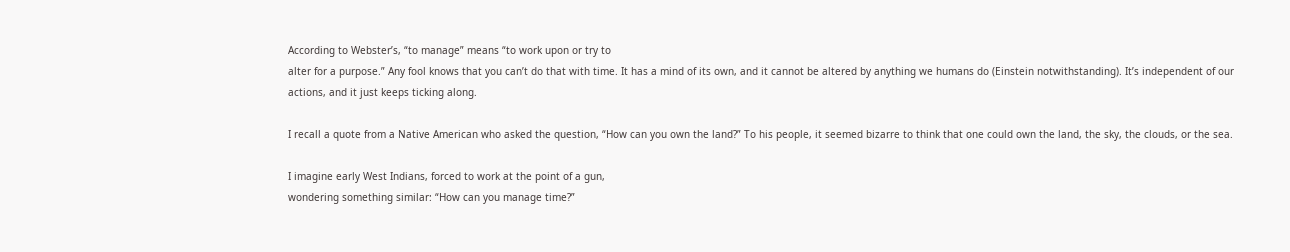According to Webster’s, “to manage” means “to work upon or try to
alter for a purpose.” Any fool knows that you can’t do that with time. It has a mind of its own, and it cannot be altered by anything we humans do (Einstein notwithstanding). It’s independent of our actions, and it just keeps ticking along.

I recall a quote from a Native American who asked the question, “How can you own the land?” To his people, it seemed bizarre to think that one could own the land, the sky, the clouds, or the sea.

I imagine early West Indians, forced to work at the point of a gun,
wondering something similar: “How can you manage time?”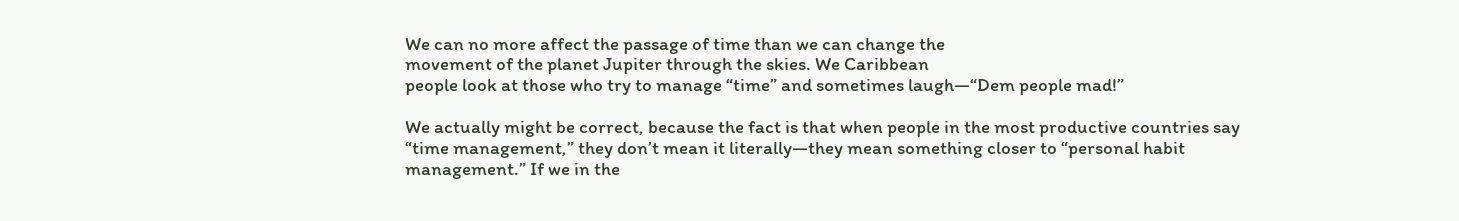We can no more affect the passage of time than we can change the
movement of the planet Jupiter through the skies. We Caribbean
people look at those who try to manage “time” and sometimes laugh—“Dem people mad!”

We actually might be correct, because the fact is that when people in the most productive countries say “time management,” they don’t mean it literally—they mean something closer to “personal habit management.” If we in the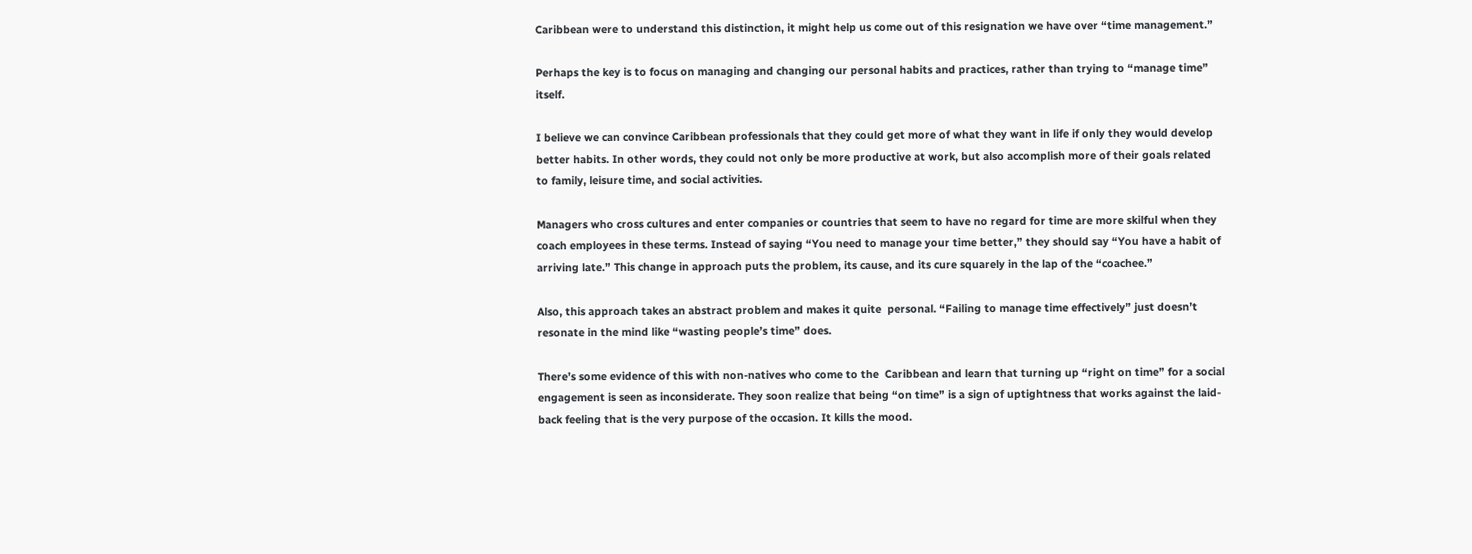Caribbean were to understand this distinction, it might help us come out of this resignation we have over “time management.”

Perhaps the key is to focus on managing and changing our personal habits and practices, rather than trying to “manage time” itself.

I believe we can convince Caribbean professionals that they could get more of what they want in life if only they would develop better habits. In other words, they could not only be more productive at work, but also accomplish more of their goals related to family, leisure time, and social activities.

Managers who cross cultures and enter companies or countries that seem to have no regard for time are more skilful when they coach employees in these terms. Instead of saying “You need to manage your time better,” they should say “You have a habit of arriving late.” This change in approach puts the problem, its cause, and its cure squarely in the lap of the “coachee.”

Also, this approach takes an abstract problem and makes it quite  personal. “Failing to manage time effectively” just doesn’t resonate in the mind like “wasting people’s time” does.

There’s some evidence of this with non-natives who come to the  Caribbean and learn that turning up “right on time” for a social
engagement is seen as inconsiderate. They soon realize that being “on time” is a sign of uptightness that works against the laid-back feeling that is the very purpose of the occasion. It kills the mood.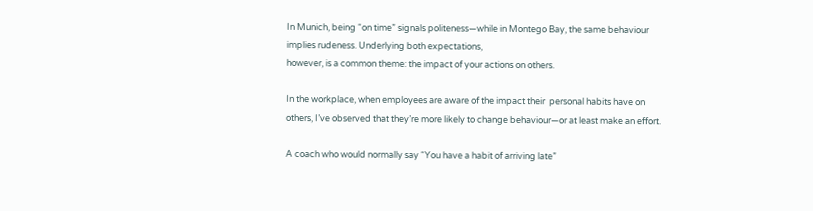In Munich, being “on time” signals politeness—while in Montego Bay, the same behaviour implies rudeness. Underlying both expectations,
however, is a common theme: the impact of your actions on others.

In the workplace, when employees are aware of the impact their  personal habits have on others, I’ve observed that they’re more likely to change behaviour—or at least make an effort.

A coach who would normally say “You have a habit of arriving late”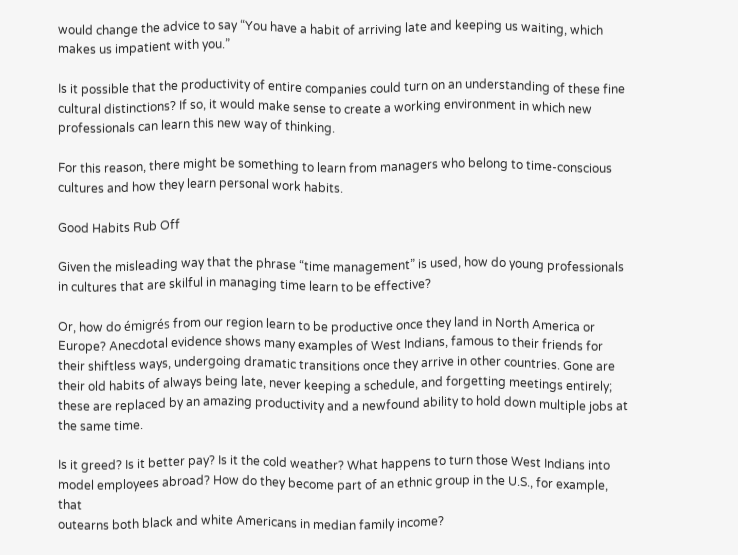would change the advice to say “You have a habit of arriving late and keeping us waiting, which makes us impatient with you.”

Is it possible that the productivity of entire companies could turn on an understanding of these fine cultural distinctions? If so, it would make sense to create a working environment in which new professionals can learn this new way of thinking.

For this reason, there might be something to learn from managers who belong to time-conscious cultures and how they learn personal work habits.

Good Habits Rub Off

Given the misleading way that the phrase “time management” is used, how do young professionals in cultures that are skilful in managing time learn to be effective?

Or, how do émigrés from our region learn to be productive once they land in North America or Europe? Anecdotal evidence shows many examples of West Indians, famous to their friends for their shiftless ways, undergoing dramatic transitions once they arrive in other countries. Gone are their old habits of always being late, never keeping a schedule, and forgetting meetings entirely; these are replaced by an amazing productivity and a newfound ability to hold down multiple jobs at the same time.

Is it greed? Is it better pay? Is it the cold weather? What happens to turn those West Indians into model employees abroad? How do they become part of an ethnic group in the U.S., for example, that
outearns both black and white Americans in median family income?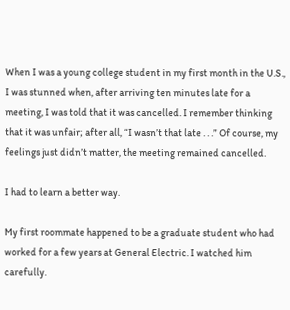When I was a young college student in my first month in the U.S., I was stunned when, after arriving ten minutes late for a meeting, I was told that it was cancelled. I remember thinking that it was unfair; after all, “I wasn’t that late . . .” Of course, my feelings just didn’t matter, the meeting remained cancelled.

I had to learn a better way.

My first roommate happened to be a graduate student who had worked for a few years at General Electric. I watched him carefully.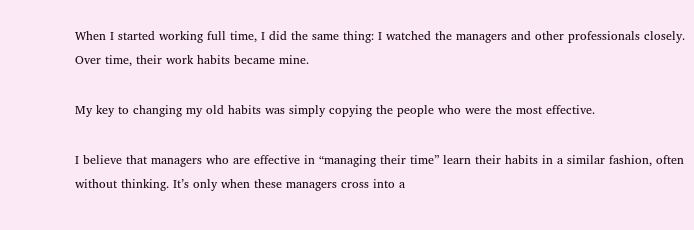When I started working full time, I did the same thing: I watched the managers and other professionals closely. Over time, their work habits became mine.

My key to changing my old habits was simply copying the people who were the most effective.

I believe that managers who are effective in “managing their time” learn their habits in a similar fashion, often without thinking. It’s only when these managers cross into a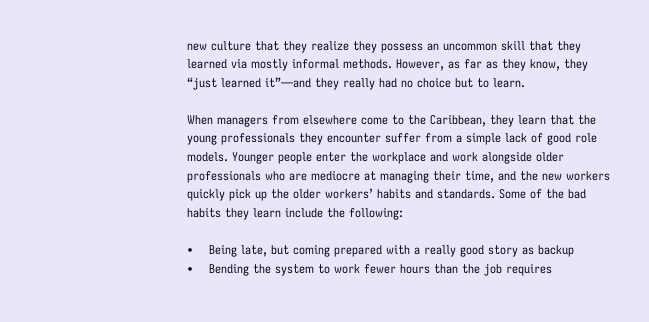new culture that they realize they possess an uncommon skill that they learned via mostly informal methods. However, as far as they know, they “just learned it”—and they really had no choice but to learn.

When managers from elsewhere come to the Caribbean, they learn that the young professionals they encounter suffer from a simple lack of good role models. Younger people enter the workplace and work alongside older professionals who are mediocre at managing their time, and the new workers quickly pick up the older workers’ habits and standards. Some of the bad habits they learn include the following:

•    Being late, but coming prepared with a really good story as backup
•    Bending the system to work fewer hours than the job requires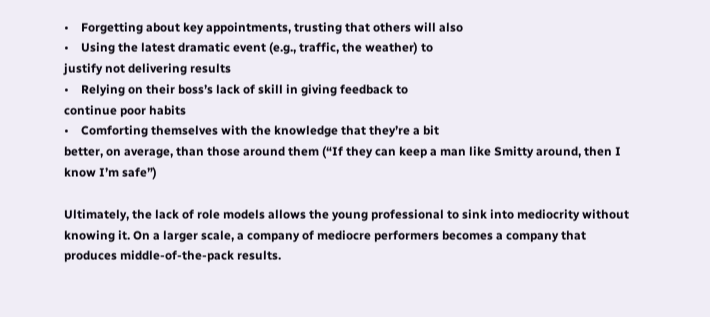•    Forgetting about key appointments, trusting that others will also
•    Using the latest dramatic event (e.g., traffic, the weather) to
justify not delivering results
•    Relying on their boss’s lack of skill in giving feedback to
continue poor habits
•    Comforting themselves with the knowledge that they’re a bit
better, on average, than those around them (“If they can keep a man like Smitty around, then I know I’m safe”)

Ultimately, the lack of role models allows the young professional to sink into mediocrity without knowing it. On a larger scale, a company of mediocre performers becomes a company that produces middle-of-the-pack results.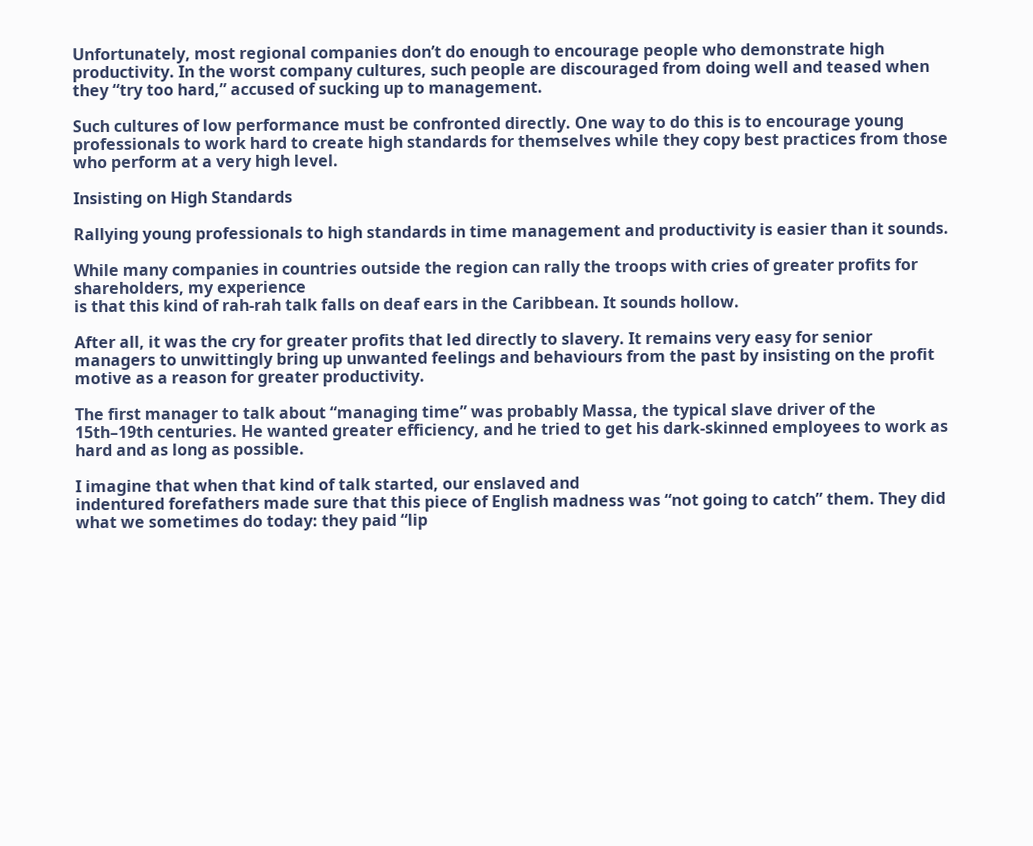Unfortunately, most regional companies don’t do enough to encourage people who demonstrate high productivity. In the worst company cultures, such people are discouraged from doing well and teased when they “try too hard,” accused of sucking up to management.

Such cultures of low performance must be confronted directly. One way to do this is to encourage young professionals to work hard to create high standards for themselves while they copy best practices from those who perform at a very high level.

Insisting on High Standards

Rallying young professionals to high standards in time management and productivity is easier than it sounds.

While many companies in countries outside the region can rally the troops with cries of greater profits for shareholders, my experience
is that this kind of rah-rah talk falls on deaf ears in the Caribbean. It sounds hollow.

After all, it was the cry for greater profits that led directly to slavery. It remains very easy for senior managers to unwittingly bring up unwanted feelings and behaviours from the past by insisting on the profit motive as a reason for greater productivity.

The first manager to talk about “managing time” was probably Massa, the typical slave driver of the 15th–19th centuries. He wanted greater efficiency, and he tried to get his dark-skinned employees to work as hard and as long as possible.

I imagine that when that kind of talk started, our enslaved and
indentured forefathers made sure that this piece of English madness was “not going to catch” them. They did what we sometimes do today: they paid “lip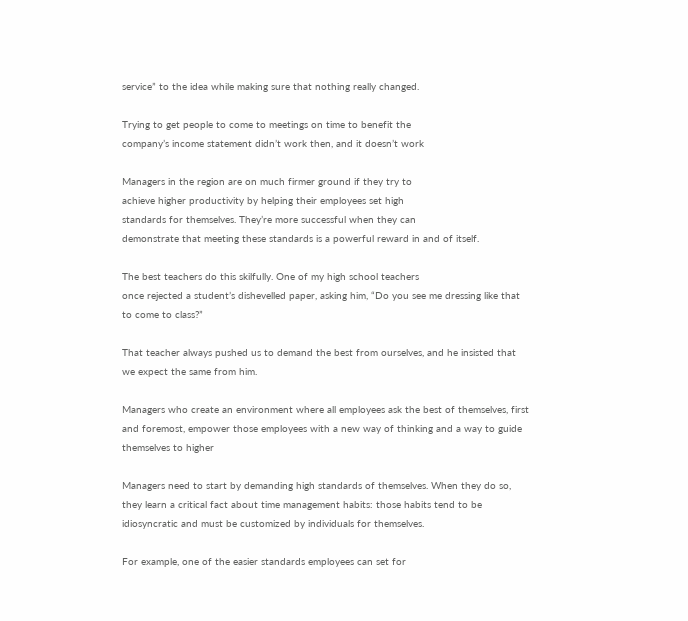service” to the idea while making sure that nothing really changed.

Trying to get people to come to meetings on time to benefit the
company’s income statement didn’t work then, and it doesn’t work

Managers in the region are on much firmer ground if they try to
achieve higher productivity by helping their employees set high
standards for themselves. They’re more successful when they can
demonstrate that meeting these standards is a powerful reward in and of itself.

The best teachers do this skilfully. One of my high school teachers
once rejected a student’s dishevelled paper, asking him, “Do you see me dressing like that to come to class?”

That teacher always pushed us to demand the best from ourselves, and he insisted that we expect the same from him.

Managers who create an environment where all employees ask the best of themselves, first and foremost, empower those employees with a new way of thinking and a way to guide themselves to higher

Managers need to start by demanding high standards of themselves. When they do so, they learn a critical fact about time management habits: those habits tend to be idiosyncratic and must be customized by individuals for themselves.

For example, one of the easier standards employees can set for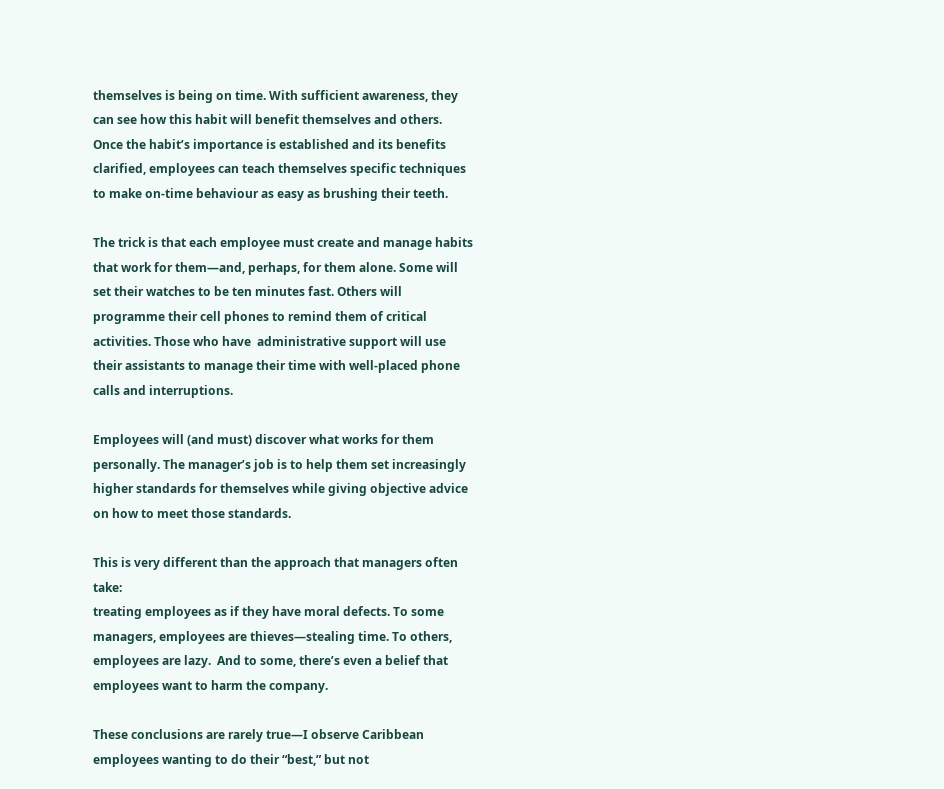themselves is being on time. With sufficient awareness, they can see how this habit will benefit themselves and others. Once the habit’s importance is established and its benefits clarified, employees can teach themselves specific techniques to make on-time behaviour as easy as brushing their teeth.

The trick is that each employee must create and manage habits that work for them—and, perhaps, for them alone. Some will set their watches to be ten minutes fast. Others will programme their cell phones to remind them of critical activities. Those who have  administrative support will use their assistants to manage their time with well-placed phone calls and interruptions.

Employees will (and must) discover what works for them personally. The manager’s job is to help them set increasingly higher standards for themselves while giving objective advice on how to meet those standards.

This is very different than the approach that managers often take:
treating employees as if they have moral defects. To some managers, employees are thieves—stealing time. To others, employees are lazy.  And to some, there’s even a belief that employees want to harm the company.

These conclusions are rarely true—I observe Caribbean employees wanting to do their “best,” but not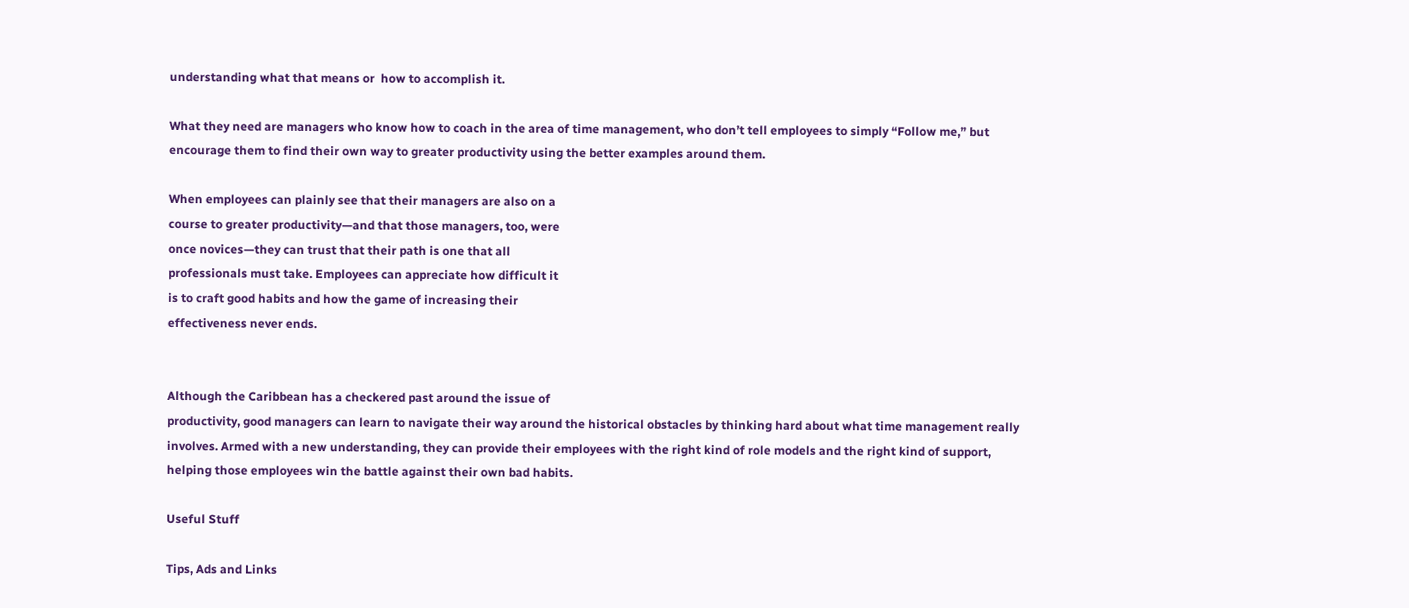understanding what that means or  how to accomplish it.

What they need are managers who know how to coach in the area of time management, who don’t tell employees to simply “Follow me,” but encourage them to find their own way to greater productivity using the better examples around them.

When employees can plainly see that their managers are also on a
course to greater productivity—and that those managers, too, were
once novices—they can trust that their path is one that all
professionals must take. Employees can appreciate how difficult it
is to craft good habits and how the game of increasing their
effectiveness never ends.


Although the Caribbean has a checkered past around the issue of
productivity, good managers can learn to navigate their way around the historical obstacles by thinking hard about what time management really involves. Armed with a new understanding, they can provide their employees with the right kind of role models and the right kind of support, helping those employees win the battle against their own bad habits.

Useful Stuff

Tips, Ads and Links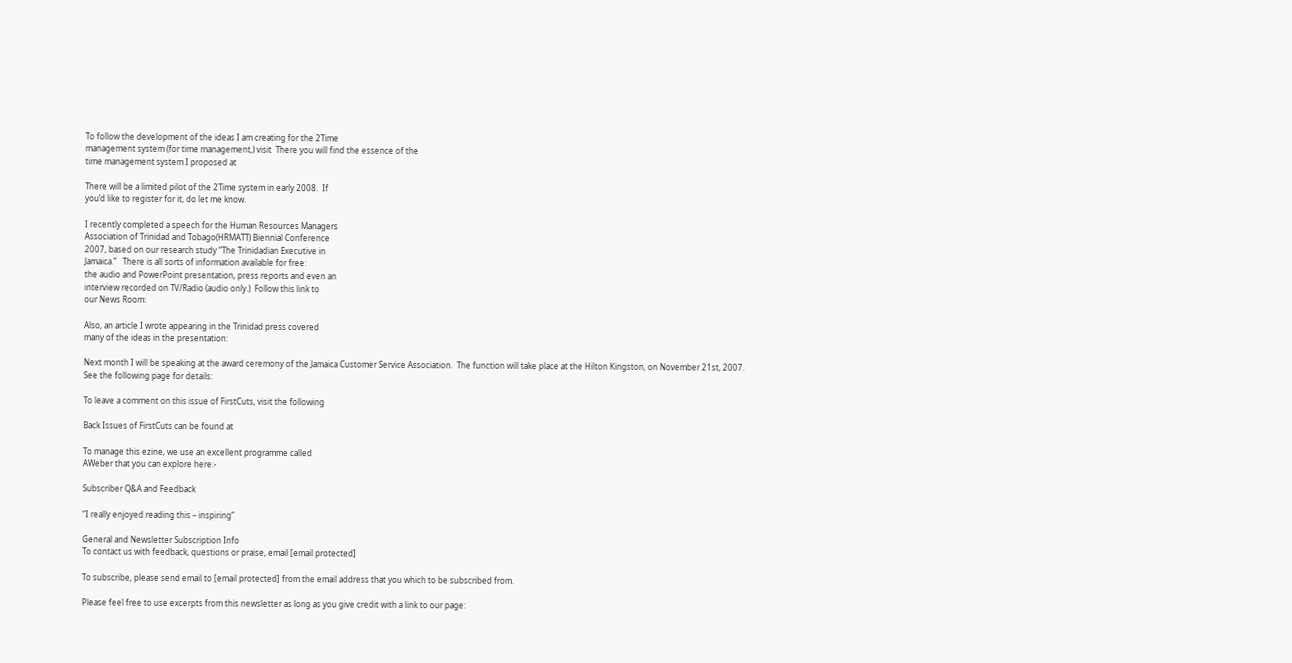To follow the development of the ideas I am creating for the 2Time
management system (for time management,) visit  There you will find the essence of the
time management system I proposed at

There will be a limited pilot of the 2Time system in early 2008.  If
you’d like to register for it, do let me know.

I recently completed a speech for the Human Resources Managers
Association of Trinidad and Tobago(HRMATT) Biennial Conference
2007, based on our research study “The Trinidadian Executive in
Jamaica.”   There is all sorts of information available for free:
the audio and PowerPoint presentation, press reports and even an
interview recorded on TV/Radio (audio only.)  Follow this link to
our News Room:

Also, an article I wrote appearing in the Trinidad press covered
many of the ideas in the presentation:

Next month I will be speaking at the award ceremony of the Jamaica Customer Service Association.  The function will take place at the Hilton Kingston, on November 21st, 2007.  See the following page for details:

To leave a comment on this issue of FirstCuts, visit the following

Back Issues of FirstCuts can be found at

To manage this ezine, we use an excellent programme called
AWeber that you can explore here:-

Subscriber Q&A and Feedback

“I really enjoyed reading this – inspiring”

General and Newsletter Subscription Info
To contact us with feedback, questions or praise, email [email protected]

To subscribe, please send email to [email protected] from the email address that you which to be subscribed from.

Please feel free to use excerpts from this newsletter as long as you give credit with a link to our page: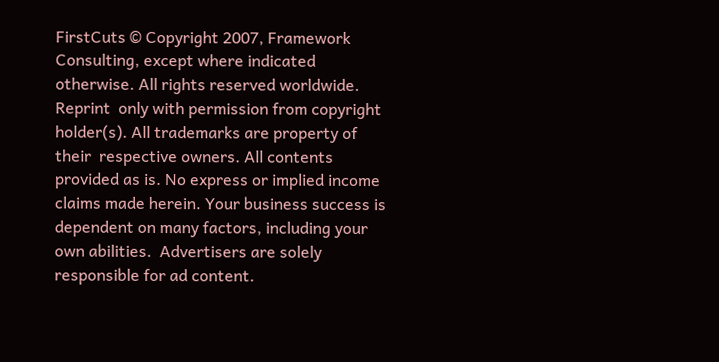FirstCuts © Copyright 2007, Framework Consulting, except where indicated otherwise. All rights reserved worldwide. Reprint  only with permission from copyright holder(s). All trademarks are property of their  respective owners. All contents provided as is. No express or implied income claims made herein. Your business success is dependent on many factors, including your own abilities.  Advertisers are solely responsible for ad content.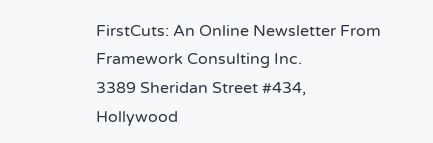FirstCuts: An Online Newsletter From Framework Consulting Inc.
3389 Sheridan Street #434, Hollywood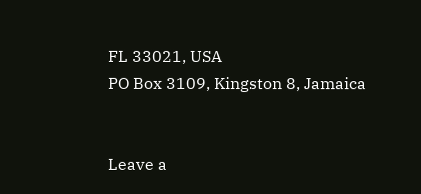FL 33021, USA
PO Box 3109, Kingston 8, Jamaica


Leave a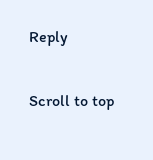Reply

Scroll to top